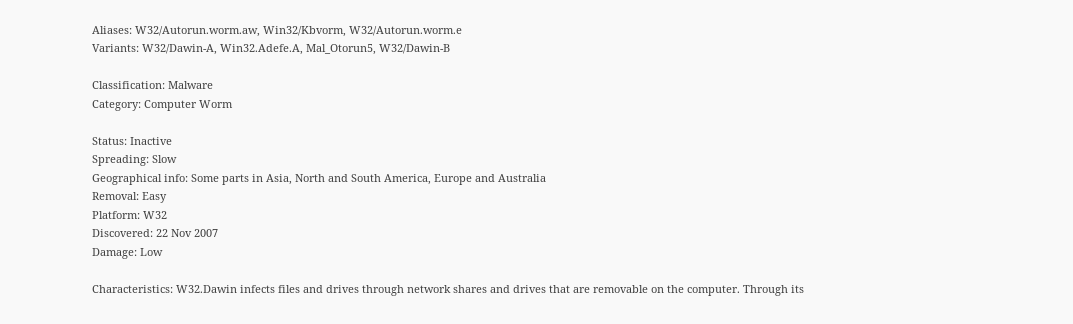Aliases: W32/Autorun.worm.aw, Win32/Kbvorm, W32/Autorun.worm.e
Variants: W32/Dawin-A, Win32.Adefe.A, Mal_Otorun5, W32/Dawin-B

Classification: Malware
Category: Computer Worm

Status: Inactive
Spreading: Slow
Geographical info: Some parts in Asia, North and South America, Europe and Australia
Removal: Easy
Platform: W32
Discovered: 22 Nov 2007
Damage: Low

Characteristics: W32.Dawin infects files and drives through network shares and drives that are removable on the computer. Through its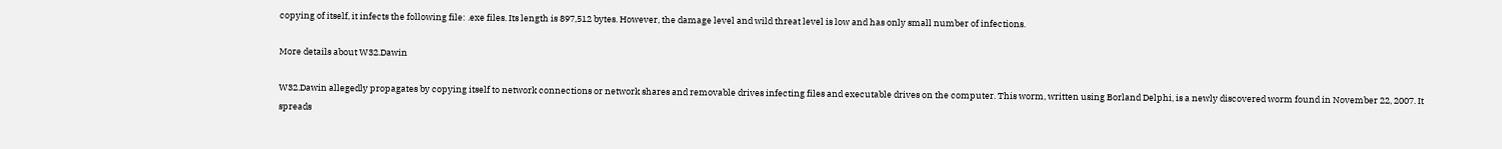copying of itself, it infects the following file: .exe files. Its length is 897,512 bytes. However, the damage level and wild threat level is low and has only small number of infections.

More details about W32.Dawin

W32.Dawin allegedly propagates by copying itself to network connections or network shares and removable drives infecting files and executable drives on the computer. This worm, written using Borland Delphi, is a newly discovered worm found in November 22, 2007. It spreads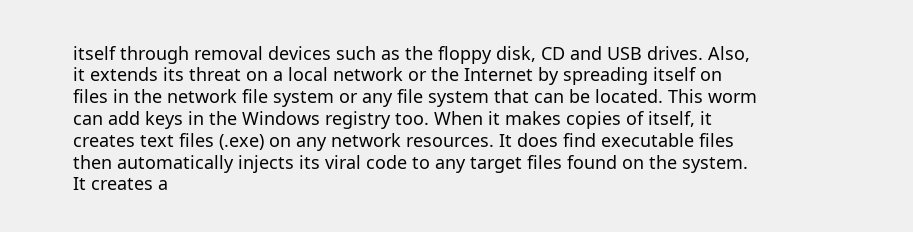itself through removal devices such as the floppy disk, CD and USB drives. Also, it extends its threat on a local network or the Internet by spreading itself on files in the network file system or any file system that can be located. This worm can add keys in the Windows registry too. When it makes copies of itself, it creates text files (.exe) on any network resources. It does find executable files then automatically injects its viral code to any target files found on the system. It creates a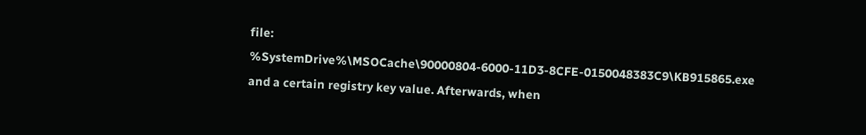file: %SystemDrive%\MSOCache\90000804-6000-11D3-8CFE-0150048383C9\KB915865.exe and a certain registry key value. Afterwards, when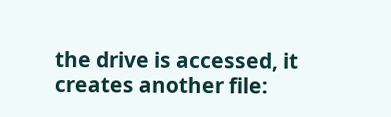the drive is accessed, it creates another file: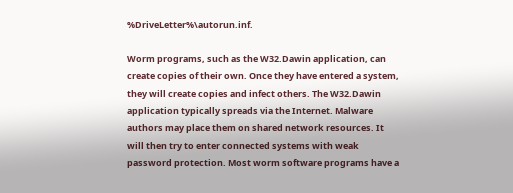%DriveLetter%\autorun.inf.

Worm programs, such as the W32.Dawin application, can create copies of their own. Once they have entered a system, they will create copies and infect others. The W32.Dawin application typically spreads via the Internet. Malware authors may place them on shared network resources. It will then try to enter connected systems with weak password protection. Most worm software programs have a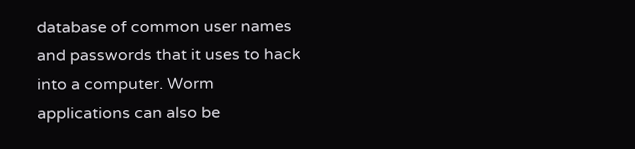database of common user names and passwords that it uses to hack into a computer. Worm applications can also be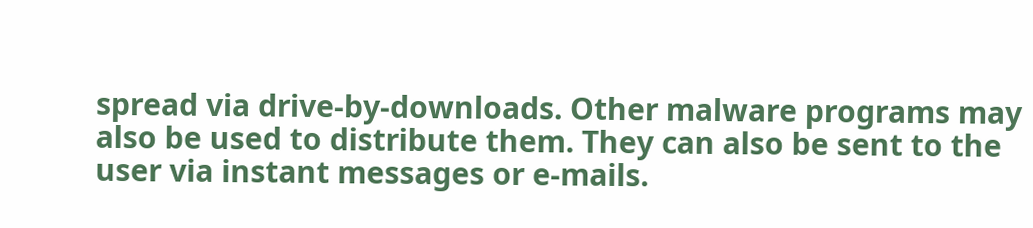spread via drive-by-downloads. Other malware programs may also be used to distribute them. They can also be sent to the user via instant messages or e-mails.